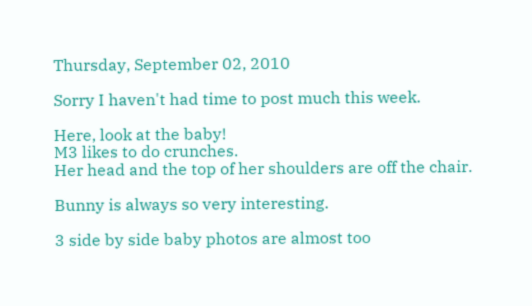Thursday, September 02, 2010

Sorry I haven't had time to post much this week.

Here, look at the baby!
M3 likes to do crunches.
Her head and the top of her shoulders are off the chair.

Bunny is always so very interesting.

3 side by side baby photos are almost too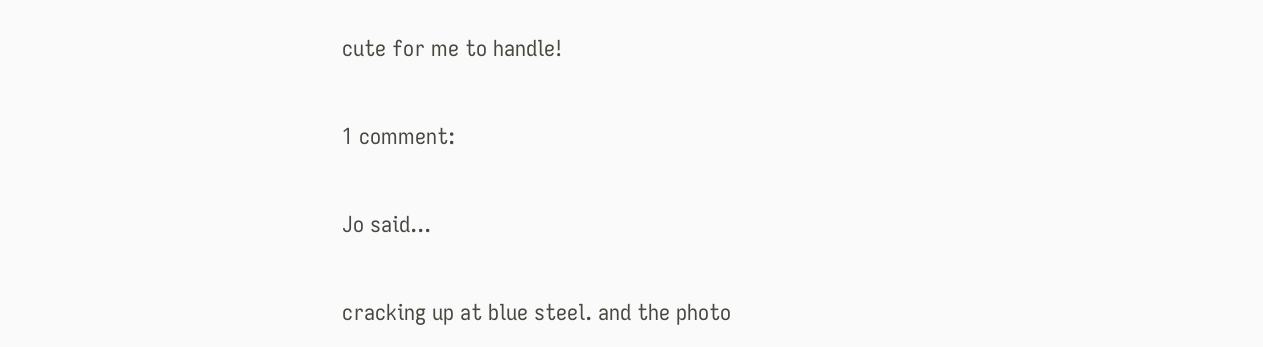cute for me to handle!

1 comment:

Jo said...

cracking up at blue steel. and the photo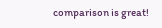comparison is great!